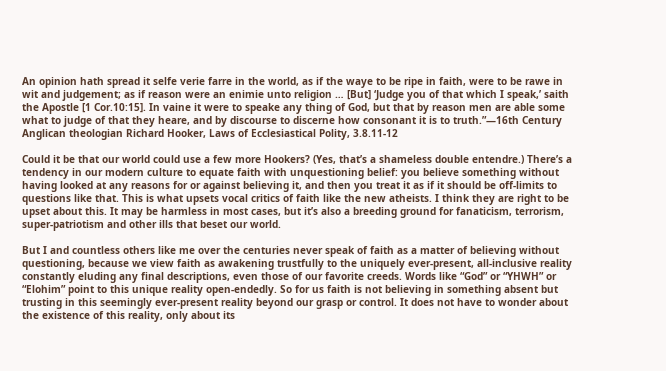An opinion hath spread it selfe verie farre in the world, as if the waye to be ripe in faith, were to be rawe in wit and judgement; as if reason were an enimie unto religion … [But] ‘Judge you of that which I speak,’ saith the Apostle [1 Cor.10:15]. In vaine it were to speake any thing of God, but that by reason men are able some what to judge of that they heare, and by discourse to discerne how consonant it is to truth.”—16th Century Anglican theologian Richard Hooker, Laws of Ecclesiastical Polity, 3.8.11-12

Could it be that our world could use a few more Hookers? (Yes, that’s a shameless double entendre.) There’s a tendency in our modern culture to equate faith with unquestioning belief: you believe something without having looked at any reasons for or against believing it, and then you treat it as if it should be off-limits to questions like that. This is what upsets vocal critics of faith like the new atheists. I think they are right to be upset about this. It may be harmless in most cases, but it’s also a breeding ground for fanaticism, terrorism, super-patriotism and other ills that beset our world.

But I and countless others like me over the centuries never speak of faith as a matter of believing without questioning, because we view faith as awakening trustfully to the uniquely ever-present, all-inclusive reality constantly eluding any final descriptions, even those of our favorite creeds. Words like “God” or “YHWH” or “Elohim” point to this unique reality open-endedly. So for us faith is not believing in something absent but trusting in this seemingly ever-present reality beyond our grasp or control. It does not have to wonder about the existence of this reality, only about its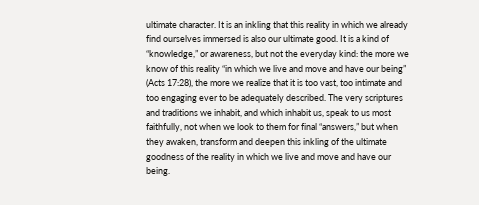ultimate character. It is an inkling that this reality in which we already find ourselves immersed is also our ultimate good. It is a kind of “knowledge,” or awareness, but not the everyday kind: the more we know of this reality “in which we live and move and have our being” (Acts 17:28), the more we realize that it is too vast, too intimate and too engaging ever to be adequately described. The very scriptures and traditions we inhabit, and which inhabit us, speak to us most faithfully, not when we look to them for final “answers,” but when they awaken, transform and deepen this inkling of the ultimate goodness of the reality in which we live and move and have our being.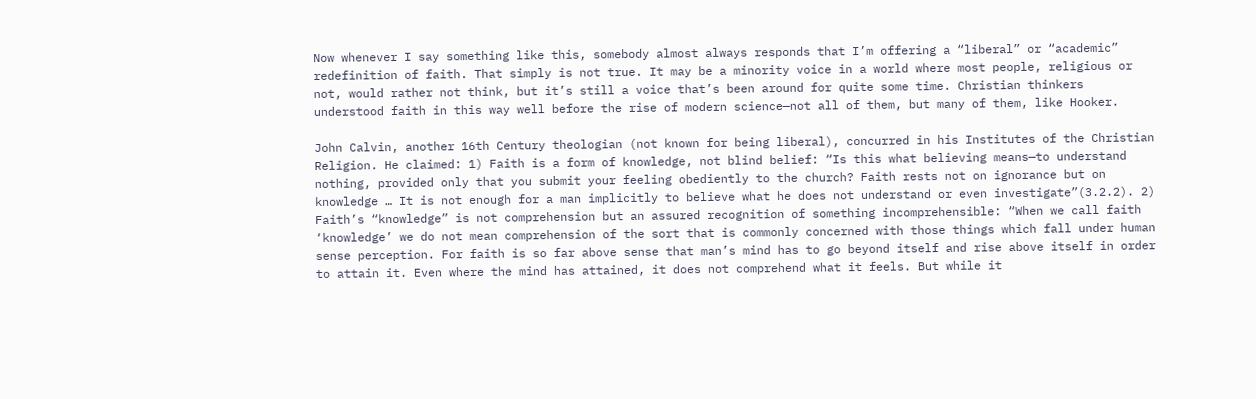Now whenever I say something like this, somebody almost always responds that I’m offering a “liberal” or “academic” redefinition of faith. That simply is not true. It may be a minority voice in a world where most people, religious or not, would rather not think, but it’s still a voice that’s been around for quite some time. Christian thinkers understood faith in this way well before the rise of modern science—not all of them, but many of them, like Hooker.

John Calvin, another 16th Century theologian (not known for being liberal), concurred in his Institutes of the Christian Religion. He claimed: 1) Faith is a form of knowledge, not blind belief: “Is this what believing means—to understand nothing, provided only that you submit your feeling obediently to the church? Faith rests not on ignorance but on knowledge … It is not enough for a man implicitly to believe what he does not understand or even investigate”(3.2.2). 2) Faith’s “knowledge” is not comprehension but an assured recognition of something incomprehensible: “When we call faith ‘knowledge’ we do not mean comprehension of the sort that is commonly concerned with those things which fall under human sense perception. For faith is so far above sense that man’s mind has to go beyond itself and rise above itself in order to attain it. Even where the mind has attained, it does not comprehend what it feels. But while it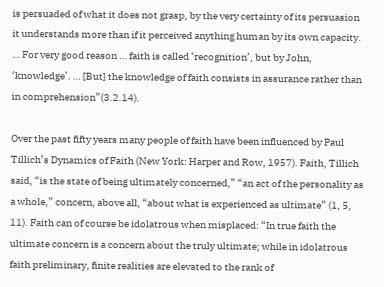is persuaded of what it does not grasp, by the very certainty of its persuasion it understands more than if it perceived anything human by its own capacity. … For very good reason … faith is called ‘recognition’, but by John, ‘knowledge’. … [But] the knowledge of faith consists in assurance rather than in comprehension”(3.2.14).

Over the past fifty years many people of faith have been influenced by Paul Tillich’s Dynamics of Faith (New York: Harper and Row, 1957). Faith, Tillich said, “is the state of being ultimately concerned,” “an act of the personality as a whole,” concern, above all, “about what is experienced as ultimate” (1, 5, 11). Faith can of course be idolatrous when misplaced: “In true faith the ultimate concern is a concern about the truly ultimate; while in idolatrous faith preliminary, finite realities are elevated to the rank of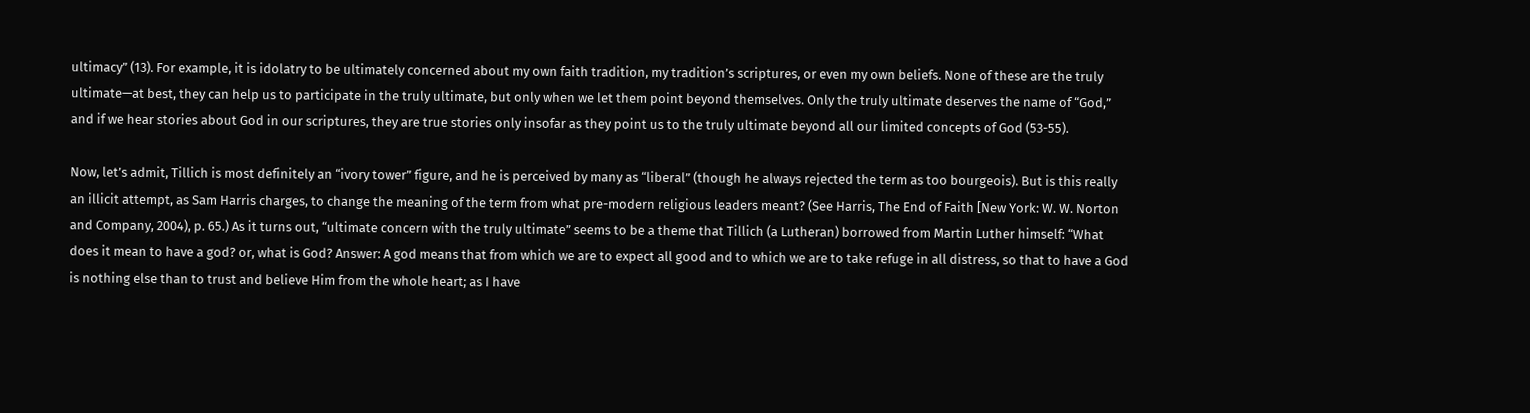ultimacy” (13). For example, it is idolatry to be ultimately concerned about my own faith tradition, my tradition’s scriptures, or even my own beliefs. None of these are the truly ultimate—at best, they can help us to participate in the truly ultimate, but only when we let them point beyond themselves. Only the truly ultimate deserves the name of “God,” and if we hear stories about God in our scriptures, they are true stories only insofar as they point us to the truly ultimate beyond all our limited concepts of God (53-55).

Now, let’s admit, Tillich is most definitely an “ivory tower” figure, and he is perceived by many as “liberal” (though he always rejected the term as too bourgeois). But is this really an illicit attempt, as Sam Harris charges, to change the meaning of the term from what pre-modern religious leaders meant? (See Harris, The End of Faith [New York: W. W. Norton and Company, 2004), p. 65.) As it turns out, “ultimate concern with the truly ultimate” seems to be a theme that Tillich (a Lutheran) borrowed from Martin Luther himself: “What does it mean to have a god? or, what is God? Answer: A god means that from which we are to expect all good and to which we are to take refuge in all distress, so that to have a God is nothing else than to trust and believe Him from the whole heart; as I have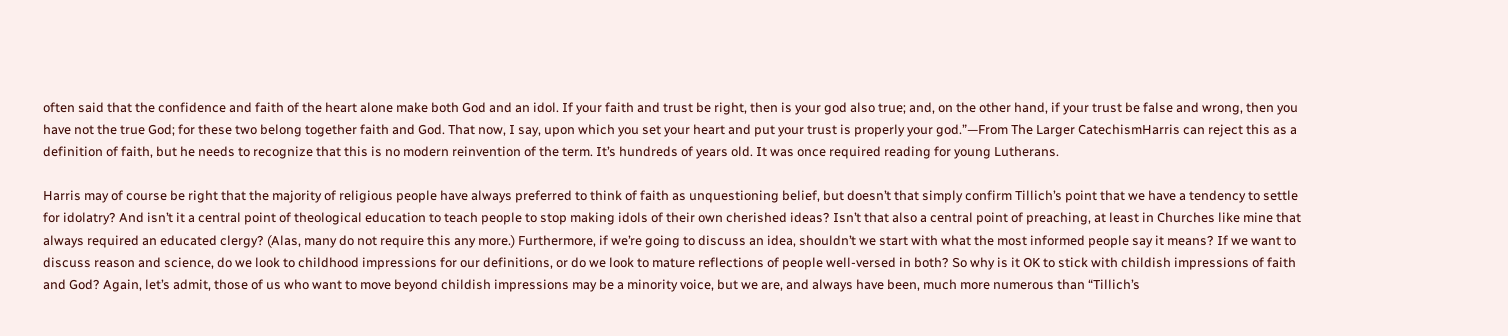often said that the confidence and faith of the heart alone make both God and an idol. If your faith and trust be right, then is your god also true; and, on the other hand, if your trust be false and wrong, then you have not the true God; for these two belong together faith and God. That now, I say, upon which you set your heart and put your trust is properly your god.”—From The Larger CatechismHarris can reject this as a definition of faith, but he needs to recognize that this is no modern reinvention of the term. It’s hundreds of years old. It was once required reading for young Lutherans.

Harris may of course be right that the majority of religious people have always preferred to think of faith as unquestioning belief, but doesn’t that simply confirm Tillich’s point that we have a tendency to settle for idolatry? And isn’t it a central point of theological education to teach people to stop making idols of their own cherished ideas? Isn’t that also a central point of preaching, at least in Churches like mine that always required an educated clergy? (Alas, many do not require this any more.) Furthermore, if we’re going to discuss an idea, shouldn’t we start with what the most informed people say it means? If we want to discuss reason and science, do we look to childhood impressions for our definitions, or do we look to mature reflections of people well-versed in both? So why is it OK to stick with childish impressions of faith and God? Again, let’s admit, those of us who want to move beyond childish impressions may be a minority voice, but we are, and always have been, much more numerous than “Tillich’s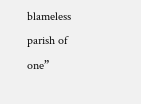blameless parish of one”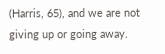(Harris, 65), and we are not giving up or going away.